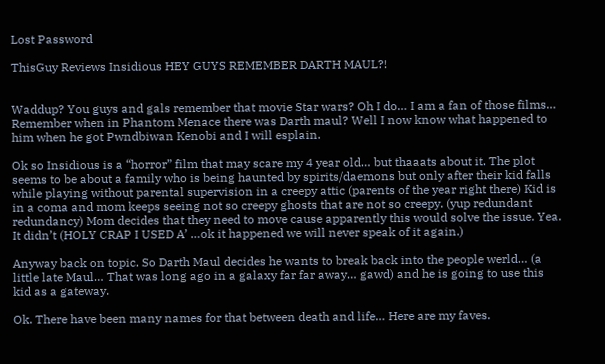Lost Password

ThisGuy Reviews Insidious HEY GUYS REMEMBER DARTH MAUL?!


Waddup? You guys and gals remember that movie Star wars? Oh I do… I am a fan of those films… Remember when in Phantom Menace there was Darth maul? Well I now know what happened to him when he got Pwndbiwan Kenobi and I will esplain.

Ok so Insidious is a “horror” film that may scare my 4 year old… but thaaats about it. The plot seems to be about a family who is being haunted by spirits/daemons but only after their kid falls while playing without parental supervision in a creepy attic (parents of the year right there) Kid is in a coma and mom keeps seeing not so creepy ghosts that are not so creepy. (yup redundant redundancy) Mom decides that they need to move cause apparently this would solve the issue. Yea. It didn’t (HOLY CRAP I USED A’ …ok it happened we will never speak of it again.)

Anyway back on topic. So Darth Maul decides he wants to break back into the people werld… (a little late Maul… That was long ago in a galaxy far far away… gawd) and he is going to use this kid as a gateway.

Ok. There have been many names for that between death and life… Here are my faves.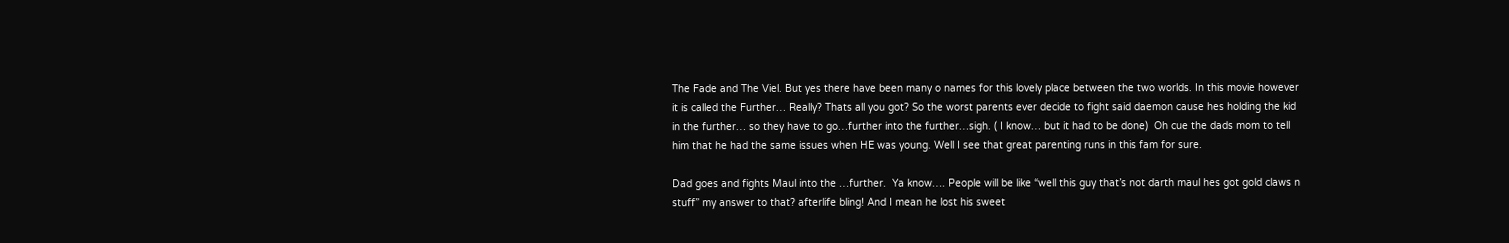The Fade and The Viel. But yes there have been many o names for this lovely place between the two worlds. In this movie however it is called the Further… Really? Thats all you got? So the worst parents ever decide to fight said daemon cause hes holding the kid in the further… so they have to go…further into the further…sigh. ( I know… but it had to be done)  Oh cue the dads mom to tell him that he had the same issues when HE was young. Well I see that great parenting runs in this fam for sure.

Dad goes and fights Maul into the …further.  Ya know…. People will be like “well this guy that’s not darth maul hes got gold claws n stuff” my answer to that? afterlife bling! And I mean he lost his sweet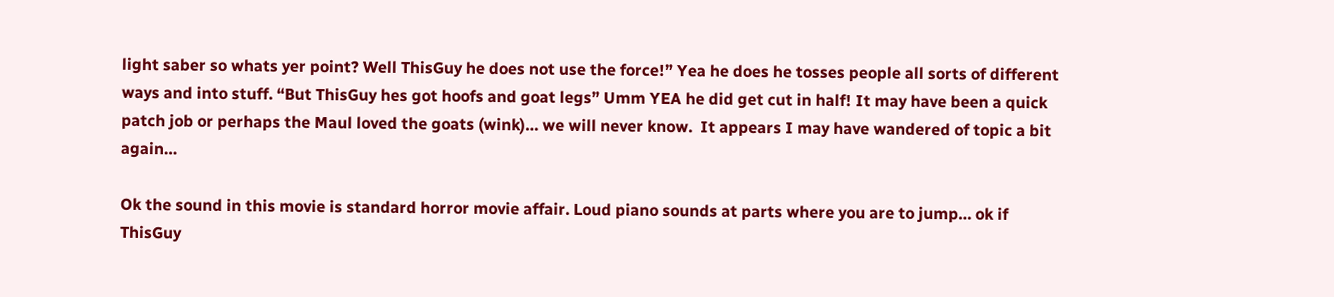light saber so whats yer point? Well ThisGuy he does not use the force!” Yea he does he tosses people all sorts of different ways and into stuff. “But ThisGuy hes got hoofs and goat legs” Umm YEA he did get cut in half! It may have been a quick patch job or perhaps the Maul loved the goats (wink)… we will never know.  It appears I may have wandered of topic a bit again…

Ok the sound in this movie is standard horror movie affair. Loud piano sounds at parts where you are to jump… ok if ThisGuy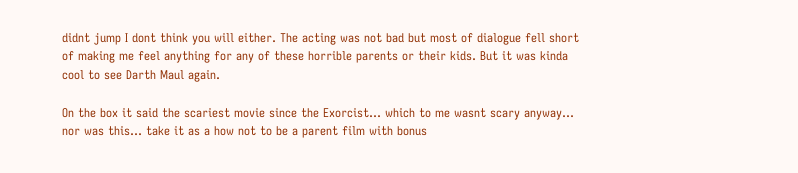didnt jump I dont think you will either. The acting was not bad but most of dialogue fell short of making me feel anything for any of these horrible parents or their kids. But it was kinda cool to see Darth Maul again.

On the box it said the scariest movie since the Exorcist… which to me wasnt scary anyway… nor was this… take it as a how not to be a parent film with bonus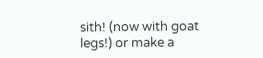sith! (now with goat legs!) or make a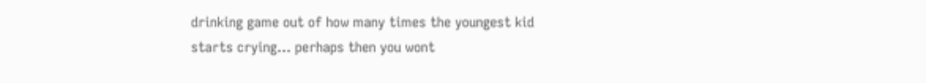drinking game out of how many times the youngest kid starts crying… perhaps then you wont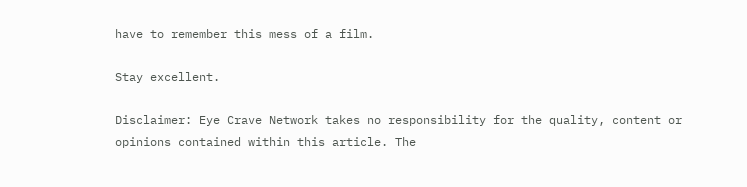have to remember this mess of a film.

Stay excellent.

Disclaimer: Eye Crave Network takes no responsibility for the quality, content or opinions contained within this article. The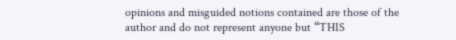opinions and misguided notions contained are those of the author and do not represent anyone but “THIS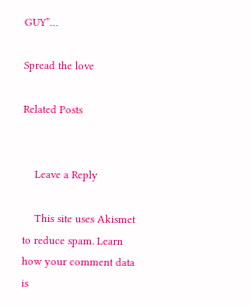GUY”…

Spread the love

Related Posts


    Leave a Reply

    This site uses Akismet to reduce spam. Learn how your comment data is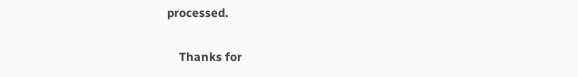processed.

    Thanks for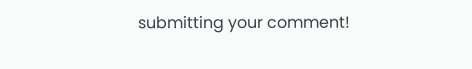submitting your comment!